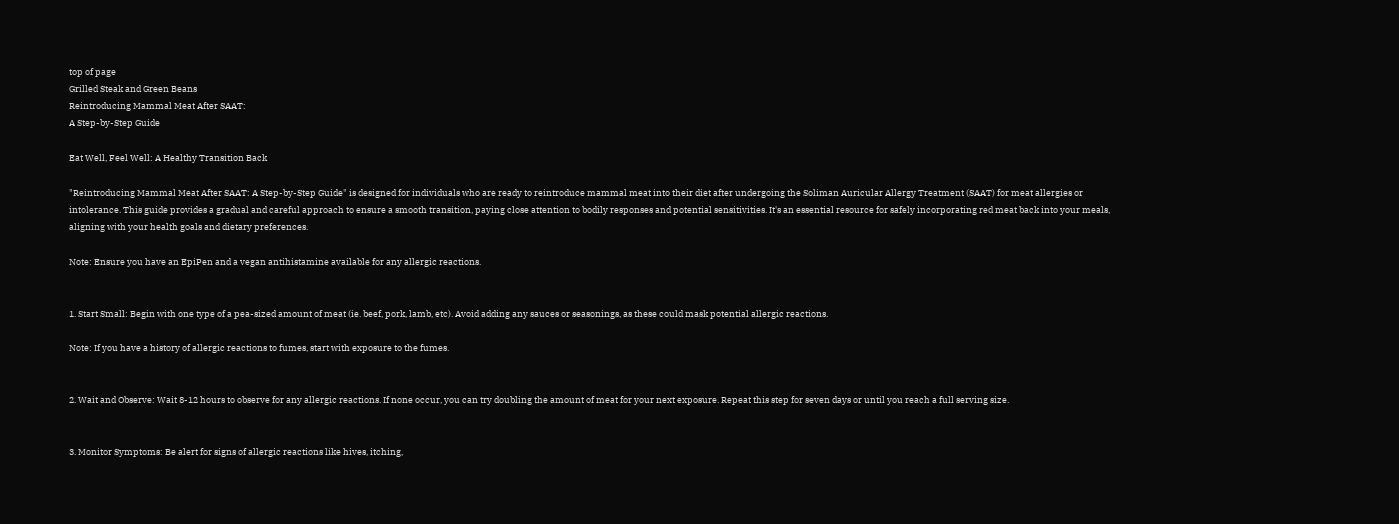top of page
Grilled Steak and Green Beans
Reintroducing Mammal Meat After SAAT:
A Step-by-Step Guide

Eat Well, Feel Well: A Healthy Transition Back

"Reintroducing Mammal Meat After SAAT: A Step-by-Step Guide" is designed for individuals who are ready to reintroduce mammal meat into their diet after undergoing the Soliman Auricular Allergy Treatment (SAAT) for meat allergies or intolerance. This guide provides a gradual and careful approach to ensure a smooth transition, paying close attention to bodily responses and potential sensitivities. It's an essential resource for safely incorporating red meat back into your meals, aligning with your health goals and dietary preferences.

Note: Ensure you have an EpiPen and a vegan antihistamine available for any allergic reactions.


1. Start Small: Begin with one type of a pea-sized amount of meat (ie. beef, pork, lamb, etc). Avoid adding any sauces or seasonings, as these could mask potential allergic reactions.

Note: If you have a history of allergic reactions to fumes, start with exposure to the fumes.


2. Wait and Observe: Wait 8-12 hours to observe for any allergic reactions. If none occur, you can try doubling the amount of meat for your next exposure. Repeat this step for seven days or until you reach a full serving size.


3. Monitor Symptoms: Be alert for signs of allergic reactions like hives, itching,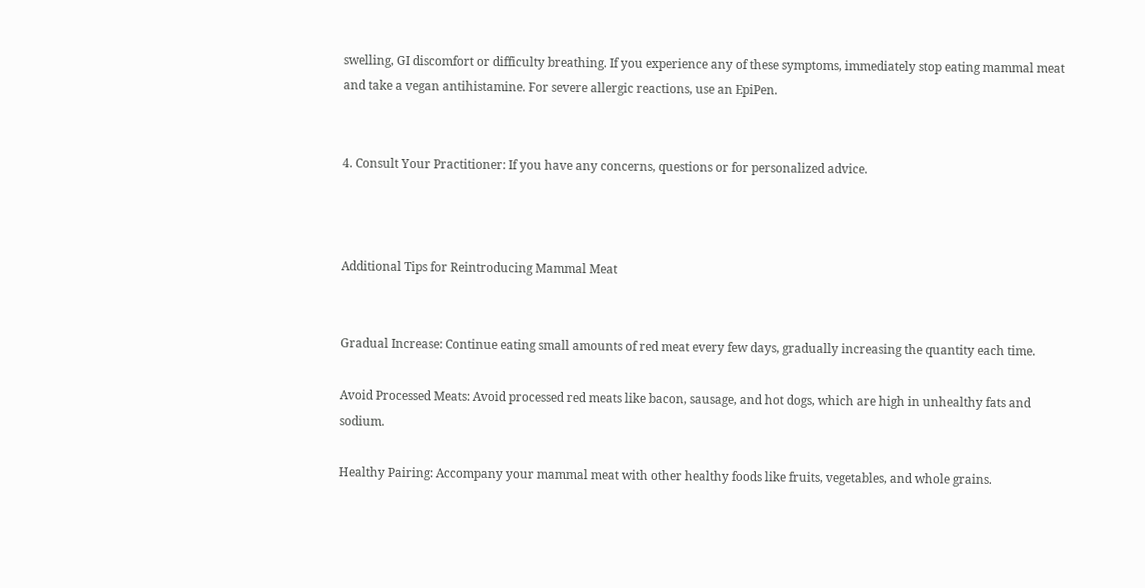swelling, GI discomfort or difficulty breathing. If you experience any of these symptoms, immediately stop eating mammal meat and take a vegan antihistamine. For severe allergic reactions, use an EpiPen.


4. Consult Your Practitioner: If you have any concerns, questions or for personalized advice.



Additional Tips for Reintroducing Mammal Meat


Gradual Increase: Continue eating small amounts of red meat every few days, gradually increasing the quantity each time.

Avoid Processed Meats: Avoid processed red meats like bacon, sausage, and hot dogs, which are high in unhealthy fats and sodium.

Healthy Pairing: Accompany your mammal meat with other healthy foods like fruits, vegetables, and whole grains.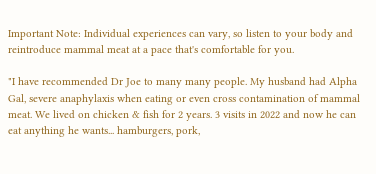Important Note: Individual experiences can vary, so listen to your body and reintroduce mammal meat at a pace that's comfortable for you.

"I have recommended Dr Joe to many many people. My husband had Alpha Gal, severe anaphylaxis when eating or even cross contamination of mammal meat. We lived on chicken & fish for 2 years. 3 visits in 2022 and now he can eat anything he wants... hamburgers, pork,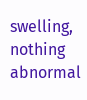swelling, nothing abnormal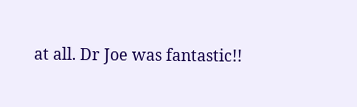at all. Dr Joe was fantastic!!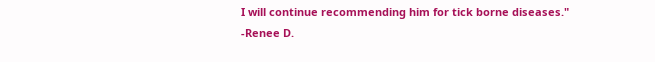I will continue recommending him for tick borne diseases." -Renee D.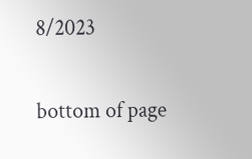8/2023

bottom of page